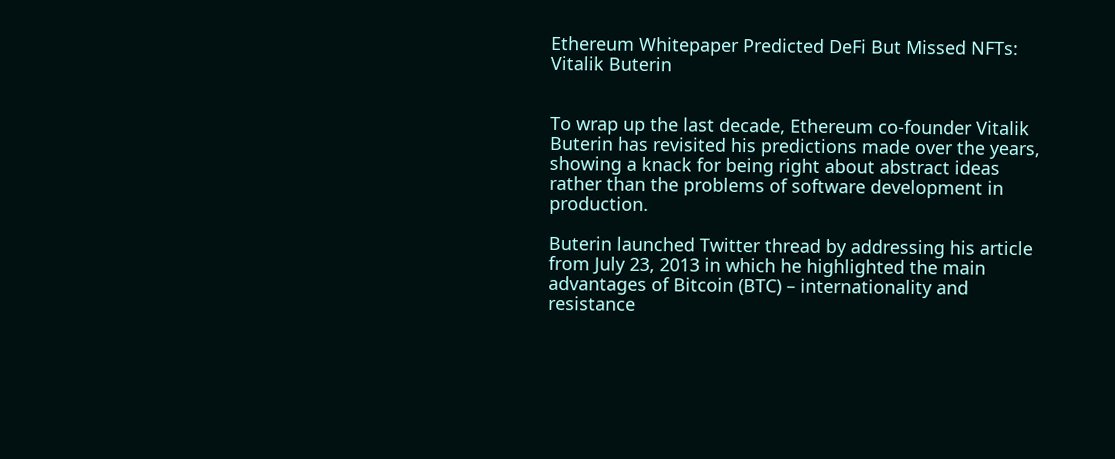Ethereum Whitepaper Predicted DeFi But Missed NFTs: Vitalik Buterin


To wrap up the last decade, Ethereum co-founder Vitalik Buterin has revisited his predictions made over the years, showing a knack for being right about abstract ideas rather than the problems of software development in production.

Buterin launched Twitter thread by addressing his article from July 23, 2013 in which he highlighted the main advantages of Bitcoin (BTC) – internationality and resistance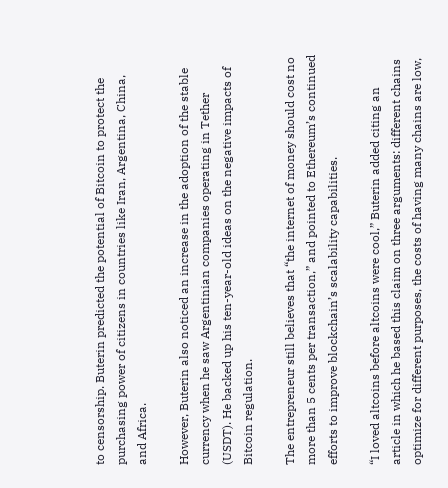to censorship. Buterin predicted the potential of Bitcoin to protect the purchasing power of citizens in countries like Iran, Argentina, China, and Africa.

However, Buterin also noticed an increase in the adoption of the stable currency when he saw Argentinian companies operating in Tether (USDT). He backed up his ten-year-old ideas on the negative impacts of Bitcoin regulation.

The entrepreneur still believes that “the internet of money should cost no more than 5 cents per transaction,” and pointed to Ethereum’s continued efforts to improve blockchain’s scalability capabilities.

“I loved altcoins before altcoins were cool,” Buterin added citing an article in which he based this claim on three arguments: different chains optimize for different purposes, the costs of having many chains are low,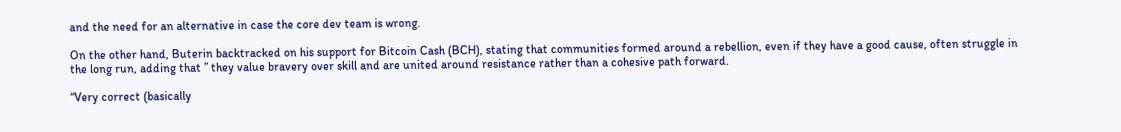and the need for an alternative in case the core dev team is wrong.

On the other hand, Buterin backtracked on his support for Bitcoin Cash (BCH), stating that communities formed around a rebellion, even if they have a good cause, often struggle in the long run, adding that ” they value bravery over skill and are united around resistance rather than a cohesive path forward.

“Very correct (basically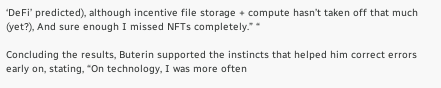‘DeFi’ predicted), although incentive file storage + compute hasn’t taken off that much (yet?), And sure enough I missed NFTs completely.” “

Concluding the results, Buterin supported the instincts that helped him correct errors early on, stating, “On technology, I was more often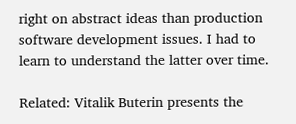right on abstract ideas than production software development issues. I had to learn to understand the latter over time.

Related: Vitalik Buterin presents the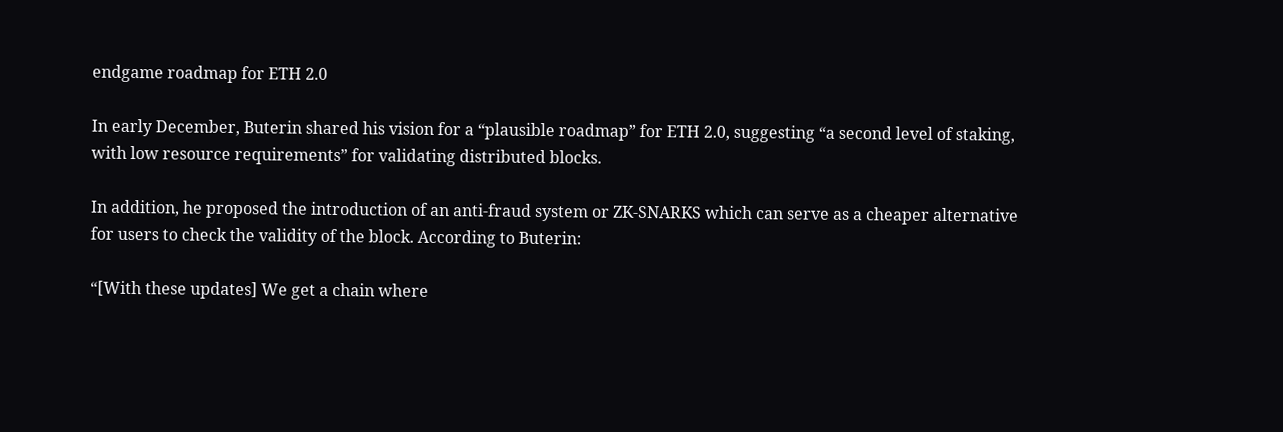endgame roadmap for ETH 2.0

In early December, Buterin shared his vision for a “plausible roadmap” for ETH 2.0, suggesting “a second level of staking, with low resource requirements” for validating distributed blocks.

In addition, he proposed the introduction of an anti-fraud system or ZK-SNARKS which can serve as a cheaper alternative for users to check the validity of the block. According to Buterin:

“[With these updates] We get a chain where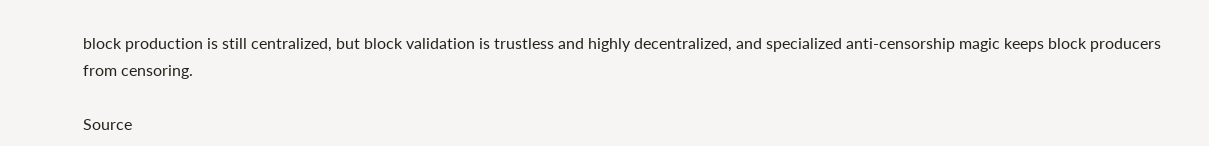block production is still centralized, but block validation is trustless and highly decentralized, and specialized anti-censorship magic keeps block producers from censoring.

Source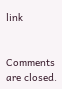link


Comments are closed.